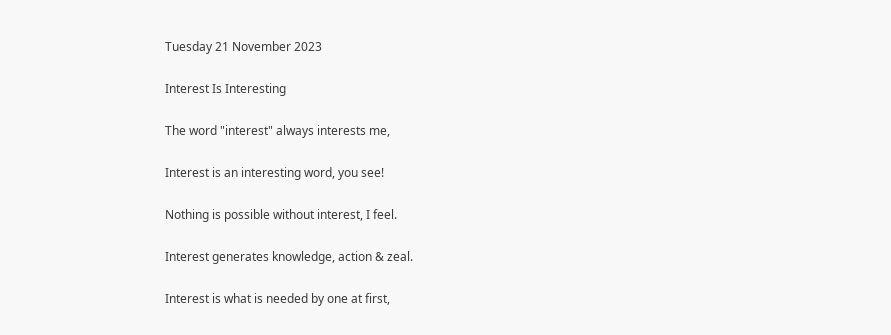Tuesday 21 November 2023

Interest Is Interesting

The word "interest" always interests me,

Interest is an interesting word, you see!

Nothing is possible without interest, I feel.

Interest generates knowledge, action & zeal.

Interest is what is needed by one at first,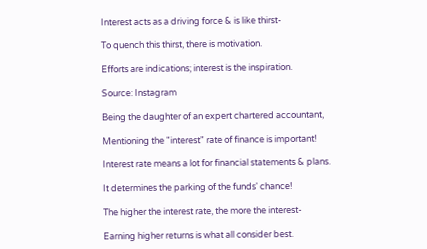Interest acts as a driving force & is like thirst-

To quench this thirst, there is motivation.

Efforts are indications; interest is the inspiration.

Source: Instagram

Being the daughter of an expert chartered accountant,

Mentioning the "interest" rate of finance is important!

Interest rate means a lot for financial statements & plans.

It determines the parking of the funds' chance!

The higher the interest rate, the more the interest-

Earning higher returns is what all consider best.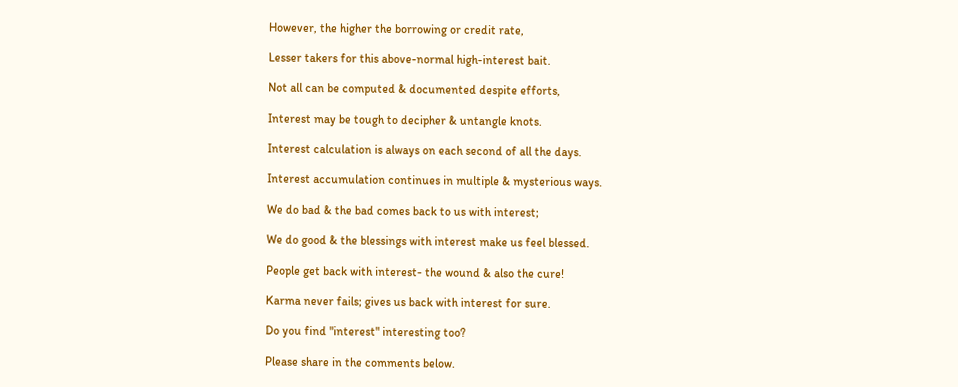However, the higher the borrowing or credit rate,

Lesser takers for this above-normal high-interest bait.

Not all can be computed & documented despite efforts,

Interest may be tough to decipher & untangle knots.

Interest calculation is always on each second of all the days.

Interest accumulation continues in multiple & mysterious ways.

We do bad & the bad comes back to us with interest;

We do good & the blessings with interest make us feel blessed.

People get back with interest- the wound & also the cure!

Karma never fails; gives us back with interest for sure.

Do you find "interest" interesting too?

Please share in the comments below.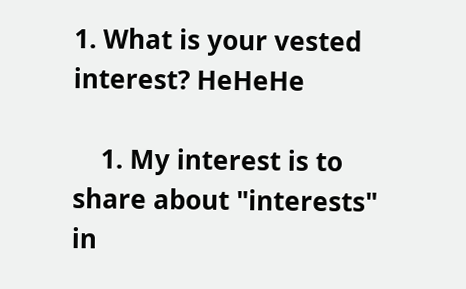1. What is your vested interest? HeHeHe

    1. My interest is to share about "interests" in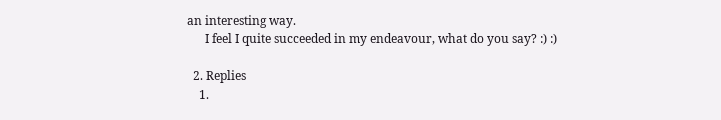an interesting way.
      I feel I quite succeeded in my endeavour, what do you say? :) :)

  2. Replies
    1.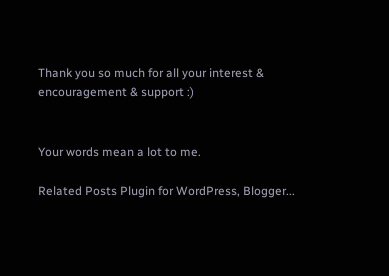Thank you so much for all your interest & encouragement & support :)


Your words mean a lot to me.

Related Posts Plugin for WordPress, Blogger...